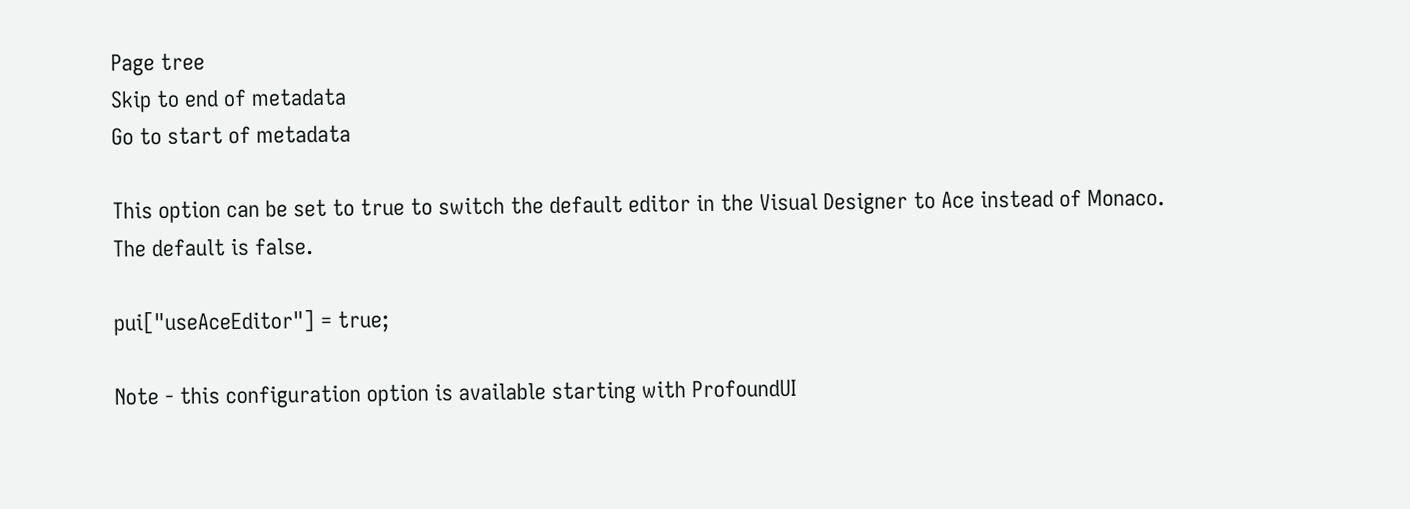Page tree
Skip to end of metadata
Go to start of metadata

This option can be set to true to switch the default editor in the Visual Designer to Ace instead of Monaco. The default is false.

pui["useAceEditor"] = true;

Note - this configuration option is available starting with ProfoundUI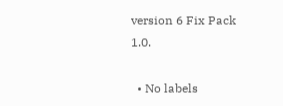version 6 Fix Pack 1.0.

  • No labels